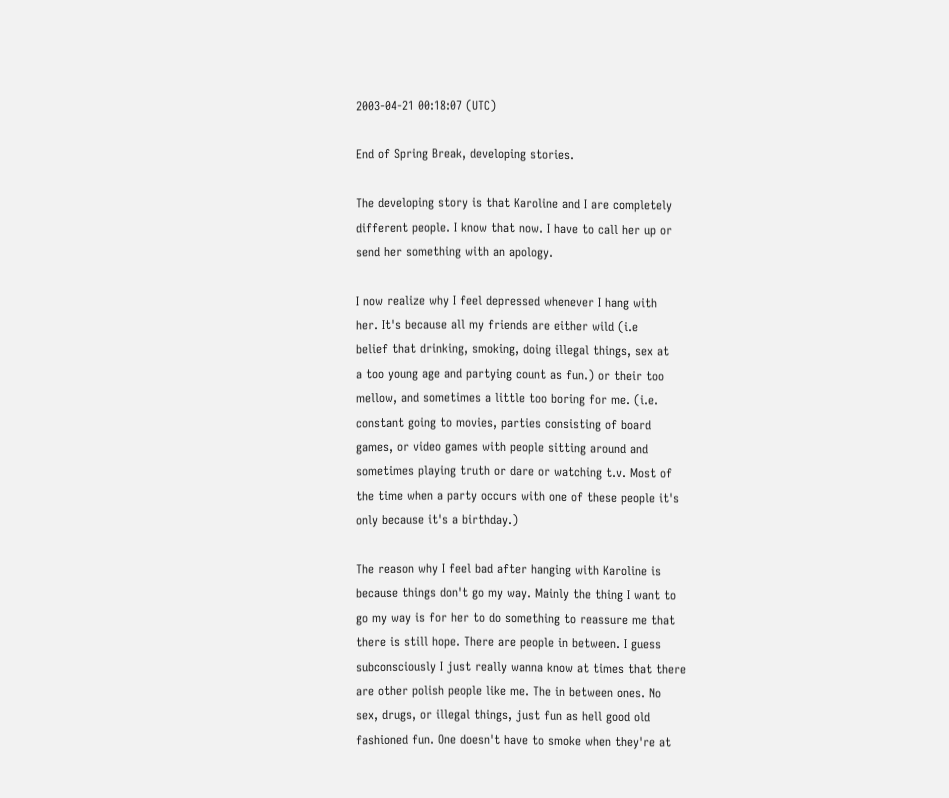2003-04-21 00:18:07 (UTC)

End of Spring Break, developing stories.

The developing story is that Karoline and I are completely
different people. I know that now. I have to call her up or
send her something with an apology.

I now realize why I feel depressed whenever I hang with
her. It's because all my friends are either wild (i.e
belief that drinking, smoking, doing illegal things, sex at
a too young age and partying count as fun.) or their too
mellow, and sometimes a little too boring for me. (i.e.
constant going to movies, parties consisting of board
games, or video games with people sitting around and
sometimes playing truth or dare or watching t.v. Most of
the time when a party occurs with one of these people it's
only because it's a birthday.)

The reason why I feel bad after hanging with Karoline is
because things don't go my way. Mainly the thing I want to
go my way is for her to do something to reassure me that
there is still hope. There are people in between. I guess
subconsciously I just really wanna know at times that there
are other polish people like me. The in between ones. No
sex, drugs, or illegal things, just fun as hell good old
fashioned fun. One doesn't have to smoke when they're at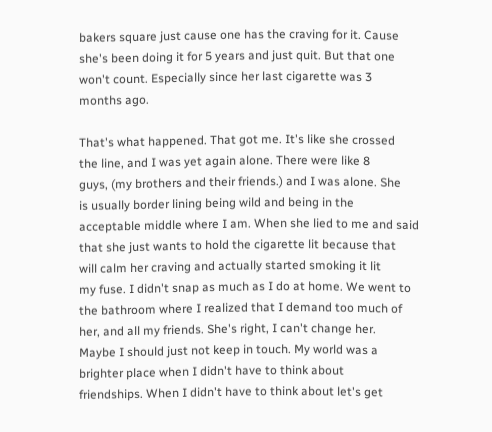bakers square just cause one has the craving for it. Cause
she's been doing it for 5 years and just quit. But that one
won't count. Especially since her last cigarette was 3
months ago.

That's what happened. That got me. It's like she crossed
the line, and I was yet again alone. There were like 8
guys, (my brothers and their friends.) and I was alone. She
is usually border lining being wild and being in the
acceptable middle where I am. When she lied to me and said
that she just wants to hold the cigarette lit because that
will calm her craving and actually started smoking it lit
my fuse. I didn't snap as much as I do at home. We went to
the bathroom where I realized that I demand too much of
her, and all my friends. She's right, I can't change her.
Maybe I should just not keep in touch. My world was a
brighter place when I didn't have to think about
friendships. When I didn't have to think about let's get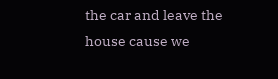the car and leave the house cause we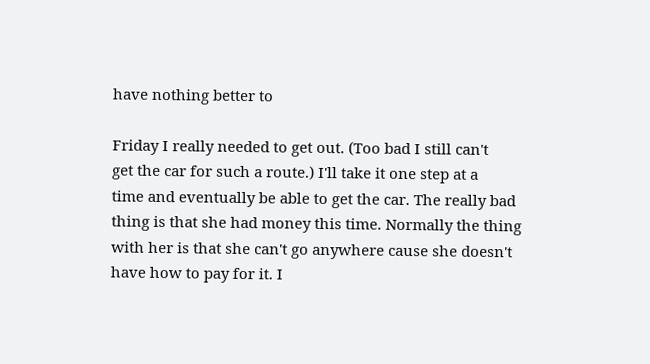have nothing better to

Friday I really needed to get out. (Too bad I still can't
get the car for such a route.) I'll take it one step at a
time and eventually be able to get the car. The really bad
thing is that she had money this time. Normally the thing
with her is that she can't go anywhere cause she doesn't
have how to pay for it. I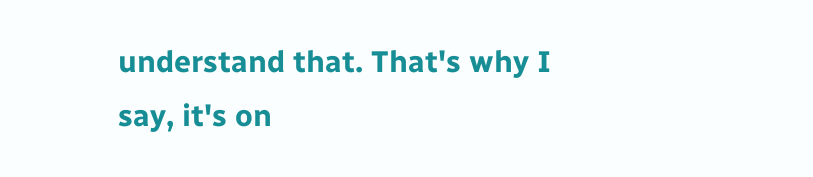understand that. That's why I
say, it's on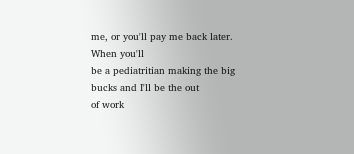me, or you'll pay me back later. When you'll
be a pediatritian making the big bucks and I'll be the out
of work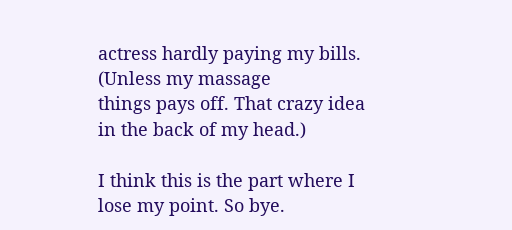actress hardly paying my bills. (Unless my massage
things pays off. That crazy idea in the back of my head.)

I think this is the part where I lose my point. So bye.